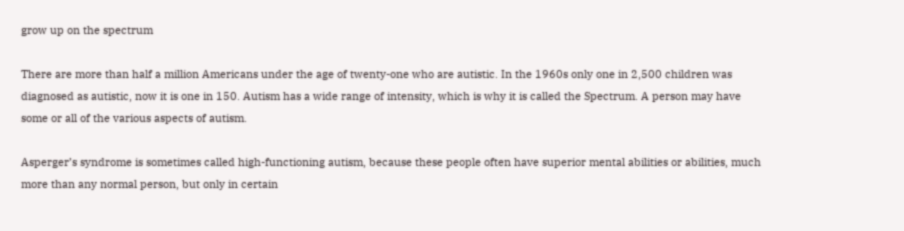grow up on the spectrum

There are more than half a million Americans under the age of twenty-one who are autistic. In the 1960s only one in 2,500 children was diagnosed as autistic, now it is one in 150. Autism has a wide range of intensity, which is why it is called the Spectrum. A person may have some or all of the various aspects of autism.

Asperger’s syndrome is sometimes called high-functioning autism, because these people often have superior mental abilities or abilities, much more than any normal person, but only in certain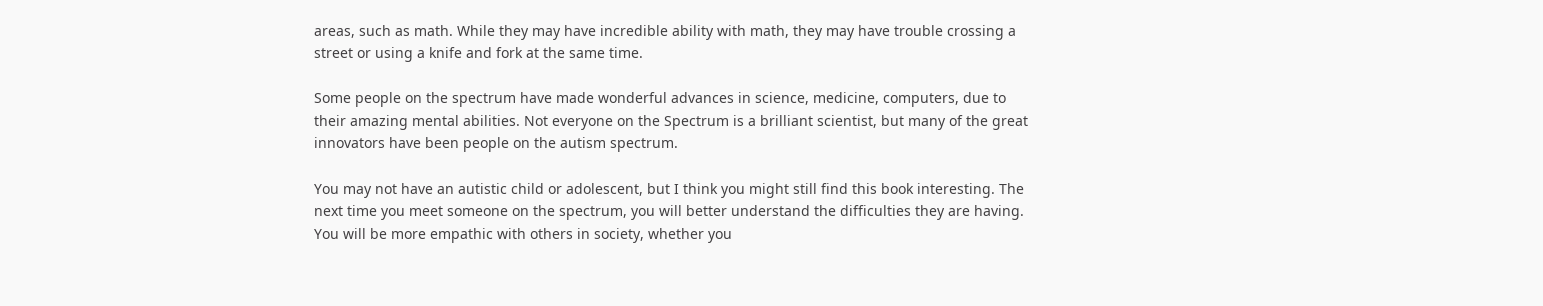areas, such as math. While they may have incredible ability with math, they may have trouble crossing a street or using a knife and fork at the same time.

Some people on the spectrum have made wonderful advances in science, medicine, computers, due to their amazing mental abilities. Not everyone on the Spectrum is a brilliant scientist, but many of the great innovators have been people on the autism spectrum.

You may not have an autistic child or adolescent, but I think you might still find this book interesting. The next time you meet someone on the spectrum, you will better understand the difficulties they are having. You will be more empathic with others in society, whether you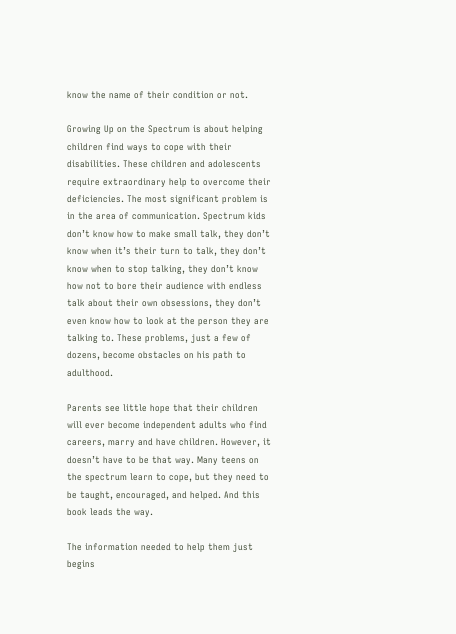know the name of their condition or not.

Growing Up on the Spectrum is about helping children find ways to cope with their disabilities. These children and adolescents require extraordinary help to overcome their deficiencies. The most significant problem is in the area of communication. Spectrum kids don’t know how to make small talk, they don’t know when it’s their turn to talk, they don’t know when to stop talking, they don’t know how not to bore their audience with endless talk about their own obsessions, they don’t even know how to look at the person they are talking to. These problems, just a few of dozens, become obstacles on his path to adulthood.

Parents see little hope that their children will ever become independent adults who find careers, marry and have children. However, it doesn’t have to be that way. Many teens on the spectrum learn to cope, but they need to be taught, encouraged, and helped. And this book leads the way.

The information needed to help them just begins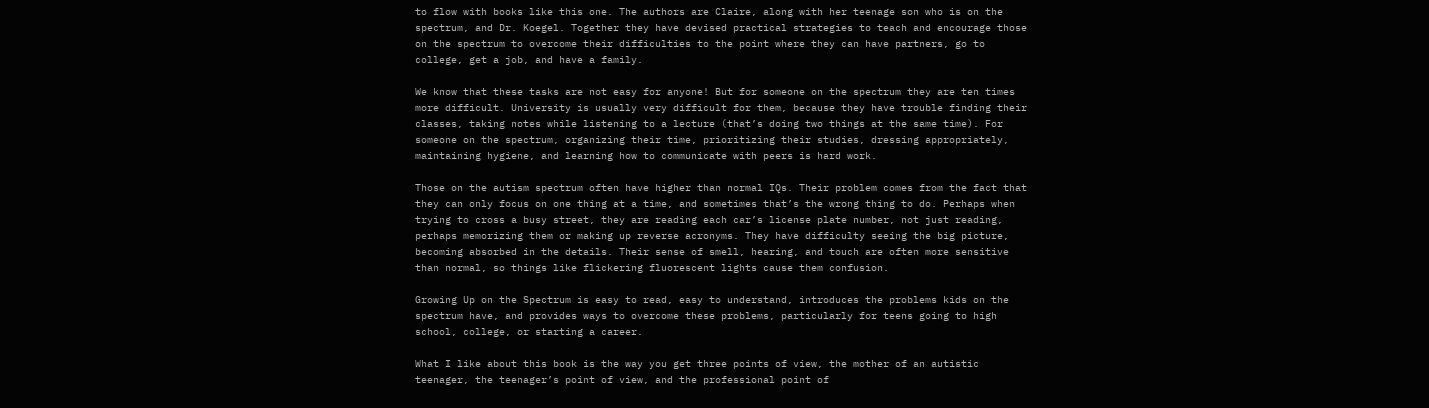to flow with books like this one. The authors are Claire, along with her teenage son who is on the spectrum, and Dr. Koegel. Together they have devised practical strategies to teach and encourage those on the spectrum to overcome their difficulties to the point where they can have partners, go to college, get a job, and have a family.

We know that these tasks are not easy for anyone! But for someone on the spectrum they are ten times more difficult. University is usually very difficult for them, because they have trouble finding their classes, taking notes while listening to a lecture (that’s doing two things at the same time). For someone on the spectrum, organizing their time, prioritizing their studies, dressing appropriately, maintaining hygiene, and learning how to communicate with peers is hard work.

Those on the autism spectrum often have higher than normal IQs. Their problem comes from the fact that they can only focus on one thing at a time, and sometimes that’s the wrong thing to do. Perhaps when trying to cross a busy street, they are reading each car’s license plate number, not just reading, perhaps memorizing them or making up reverse acronyms. They have difficulty seeing the big picture, becoming absorbed in the details. Their sense of smell, hearing, and touch are often more sensitive than normal, so things like flickering fluorescent lights cause them confusion.

Growing Up on the Spectrum is easy to read, easy to understand, introduces the problems kids on the spectrum have, and provides ways to overcome these problems, particularly for teens going to high school, college, or starting a career.

What I like about this book is the way you get three points of view, the mother of an autistic teenager, the teenager’s point of view, and the professional point of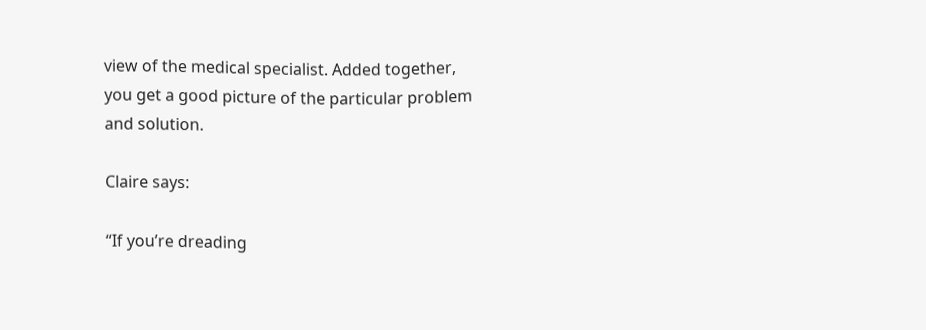view of the medical specialist. Added together, you get a good picture of the particular problem and solution.

Claire says:

“If you’re dreading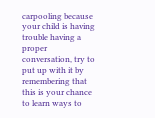carpooling because your child is having trouble having a proper conversation, try to put up with it by remembering that this is your chance to learn ways to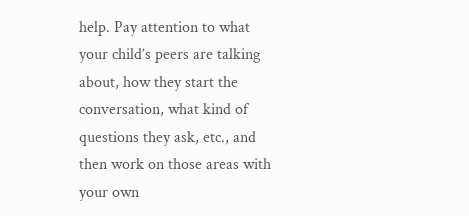help. Pay attention to what your child’s peers are talking about, how they start the conversation, what kind of questions they ask, etc., and then work on those areas with your own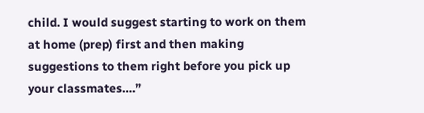child. I would suggest starting to work on them at home (prep) first and then making suggestions to them right before you pick up your classmates….”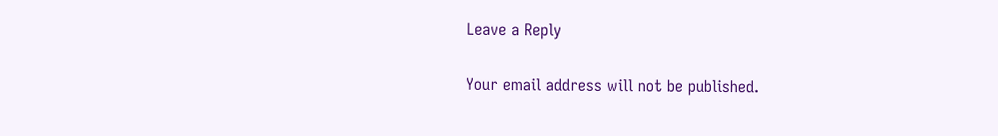Leave a Reply

Your email address will not be published.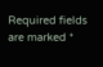Required fields are marked *